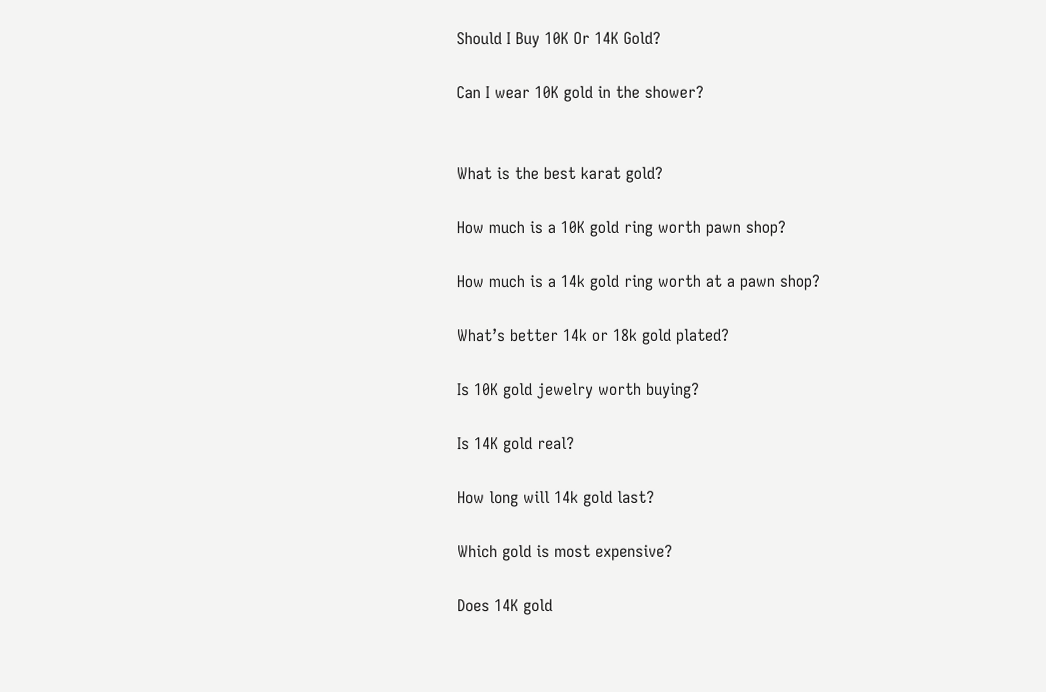Should I Buy 10K Or 14K Gold?

Can I wear 10K gold in the shower?


What is the best karat gold?

How much is a 10K gold ring worth pawn shop?

How much is a 14k gold ring worth at a pawn shop?

What’s better 14k or 18k gold plated?

Is 10K gold jewelry worth buying?

Is 14K gold real?

How long will 14k gold last?

Which gold is most expensive?

Does 14K gold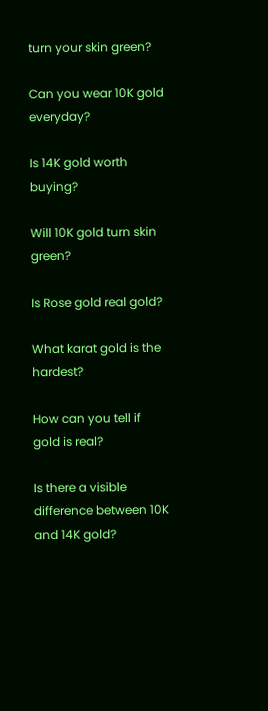turn your skin green?

Can you wear 10K gold everyday?

Is 14K gold worth buying?

Will 10K gold turn skin green?

Is Rose gold real gold?

What karat gold is the hardest?

How can you tell if gold is real?

Is there a visible difference between 10K and 14K gold?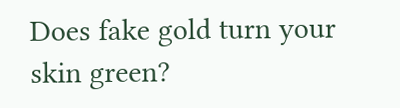Does fake gold turn your skin green?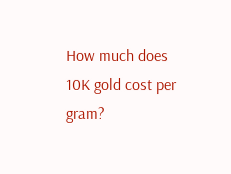How much does 10K gold cost per gram?